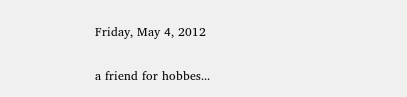Friday, May 4, 2012

a friend for hobbes...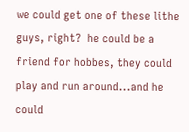we could get one of these lithe guys, right?  he could be a friend for hobbes, they could play and run around...and he could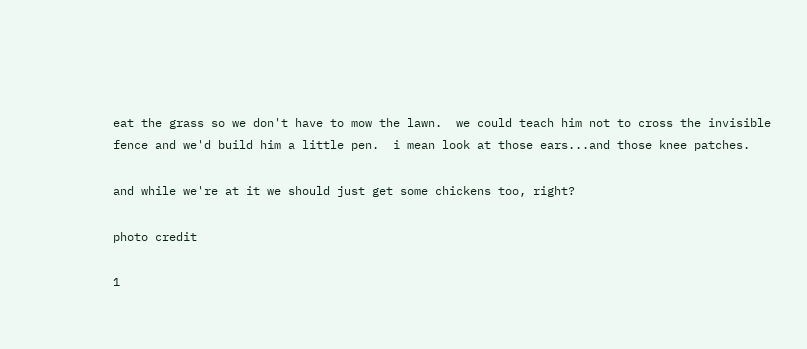eat the grass so we don't have to mow the lawn.  we could teach him not to cross the invisible fence and we'd build him a little pen.  i mean look at those ears...and those knee patches.

and while we're at it we should just get some chickens too, right?

photo credit

1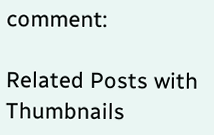comment:

Related Posts with Thumbnails